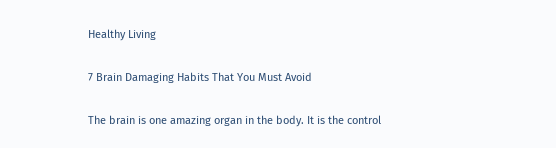Healthy Living

7 Brain Damaging Habits That You Must Avoid

The brain is one amazing organ in the body. It is the control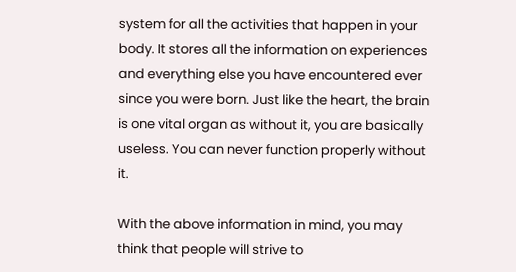system for all the activities that happen in your body. It stores all the information on experiences and everything else you have encountered ever since you were born. Just like the heart, the brain is one vital organ as without it, you are basically useless. You can never function properly without it.

With the above information in mind, you may think that people will strive to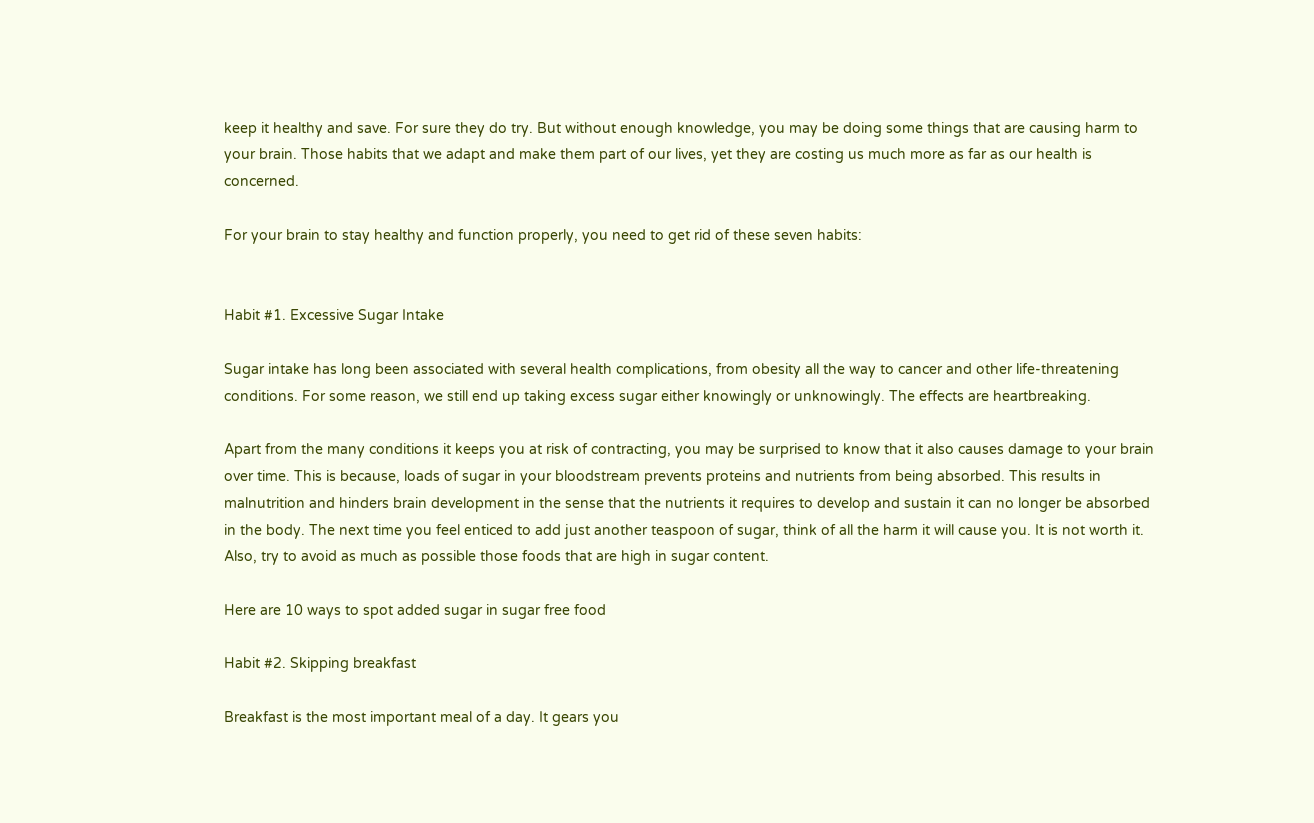keep it healthy and save. For sure they do try. But without enough knowledge, you may be doing some things that are causing harm to your brain. Those habits that we adapt and make them part of our lives, yet they are costing us much more as far as our health is concerned.

For your brain to stay healthy and function properly, you need to get rid of these seven habits:


Habit #1. Excessive Sugar Intake

Sugar intake has long been associated with several health complications, from obesity all the way to cancer and other life-threatening conditions. For some reason, we still end up taking excess sugar either knowingly or unknowingly. The effects are heartbreaking.

Apart from the many conditions it keeps you at risk of contracting, you may be surprised to know that it also causes damage to your brain over time. This is because, loads of sugar in your bloodstream prevents proteins and nutrients from being absorbed. This results in malnutrition and hinders brain development in the sense that the nutrients it requires to develop and sustain it can no longer be absorbed in the body. The next time you feel enticed to add just another teaspoon of sugar, think of all the harm it will cause you. It is not worth it. Also, try to avoid as much as possible those foods that are high in sugar content.

Here are 10 ways to spot added sugar in sugar free food

Habit #2. Skipping breakfast

Breakfast is the most important meal of a day. It gears you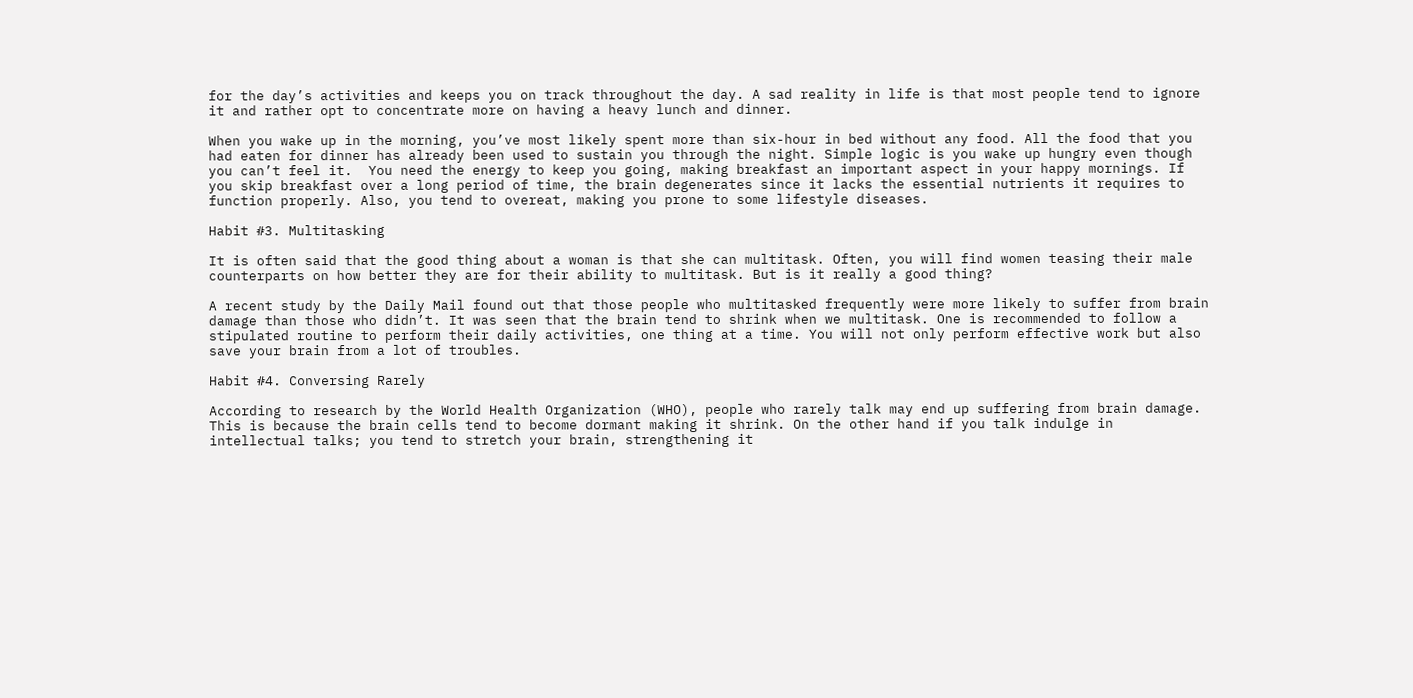for the day’s activities and keeps you on track throughout the day. A sad reality in life is that most people tend to ignore it and rather opt to concentrate more on having a heavy lunch and dinner.

When you wake up in the morning, you’ve most likely spent more than six-hour in bed without any food. All the food that you had eaten for dinner has already been used to sustain you through the night. Simple logic is you wake up hungry even though you can’t feel it.  You need the energy to keep you going, making breakfast an important aspect in your happy mornings. If you skip breakfast over a long period of time, the brain degenerates since it lacks the essential nutrients it requires to function properly. Also, you tend to overeat, making you prone to some lifestyle diseases.

Habit #3. Multitasking

It is often said that the good thing about a woman is that she can multitask. Often, you will find women teasing their male counterparts on how better they are for their ability to multitask. But is it really a good thing?

A recent study by the Daily Mail found out that those people who multitasked frequently were more likely to suffer from brain damage than those who didn’t. It was seen that the brain tend to shrink when we multitask. One is recommended to follow a stipulated routine to perform their daily activities, one thing at a time. You will not only perform effective work but also save your brain from a lot of troubles.

Habit #4. Conversing Rarely

According to research by the World Health Organization (WHO), people who rarely talk may end up suffering from brain damage. This is because the brain cells tend to become dormant making it shrink. On the other hand if you talk indulge in intellectual talks; you tend to stretch your brain, strengthening it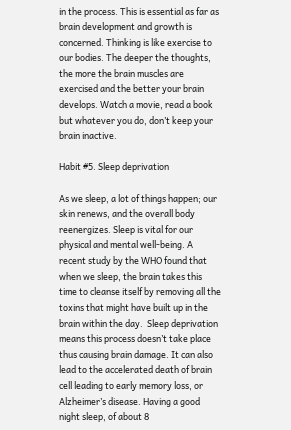in the process. This is essential as far as brain development and growth is concerned. Thinking is like exercise to our bodies. The deeper the thoughts, the more the brain muscles are exercised and the better your brain develops. Watch a movie, read a book but whatever you do, don’t keep your brain inactive.

Habit #5. Sleep deprivation

As we sleep, a lot of things happen; our skin renews, and the overall body reenergizes. Sleep is vital for our physical and mental well-being. A recent study by the WHO found that when we sleep, the brain takes this time to cleanse itself by removing all the toxins that might have built up in the brain within the day.  Sleep deprivation means this process doesn’t take place thus causing brain damage. It can also lead to the accelerated death of brain cell leading to early memory loss, or Alzheimer’s disease. Having a good night sleep, of about 8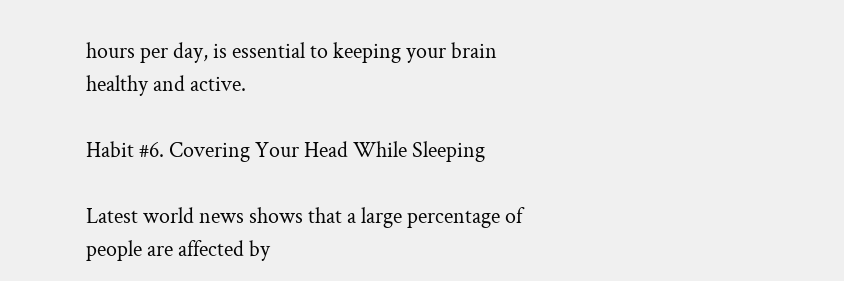hours per day, is essential to keeping your brain healthy and active.

Habit #6. Covering Your Head While Sleeping

Latest world news shows that a large percentage of people are affected by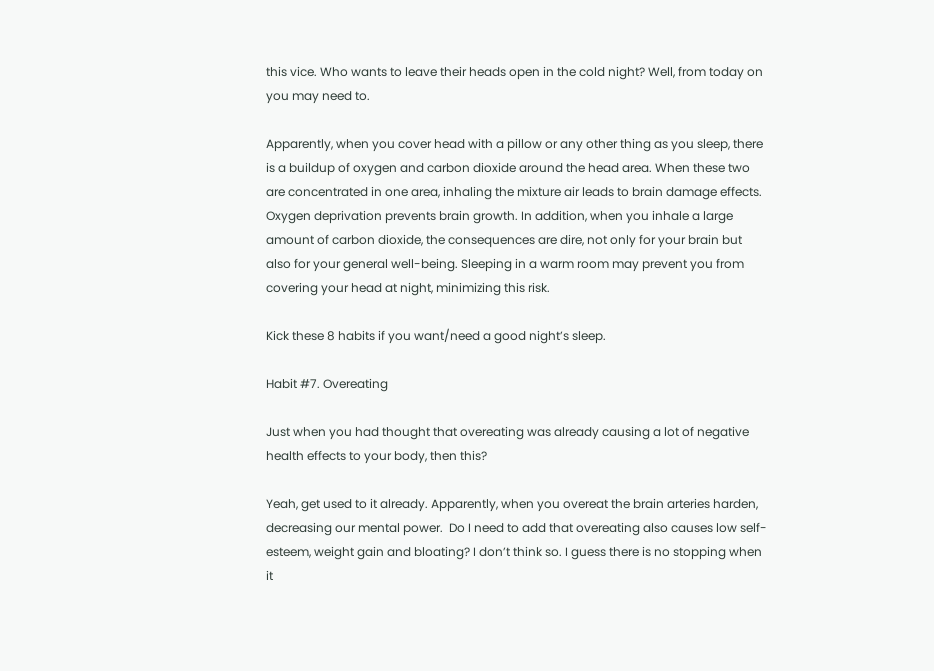this vice. Who wants to leave their heads open in the cold night? Well, from today on you may need to.

Apparently, when you cover head with a pillow or any other thing as you sleep, there is a buildup of oxygen and carbon dioxide around the head area. When these two are concentrated in one area, inhaling the mixture air leads to brain damage effects. Oxygen deprivation prevents brain growth. In addition, when you inhale a large amount of carbon dioxide, the consequences are dire, not only for your brain but also for your general well-being. Sleeping in a warm room may prevent you from covering your head at night, minimizing this risk.

Kick these 8 habits if you want/need a good night’s sleep.

Habit #7. Overeating

Just when you had thought that overeating was already causing a lot of negative health effects to your body, then this?

Yeah, get used to it already. Apparently, when you overeat the brain arteries harden, decreasing our mental power.  Do I need to add that overeating also causes low self-esteem, weight gain and bloating? I don’t think so. I guess there is no stopping when it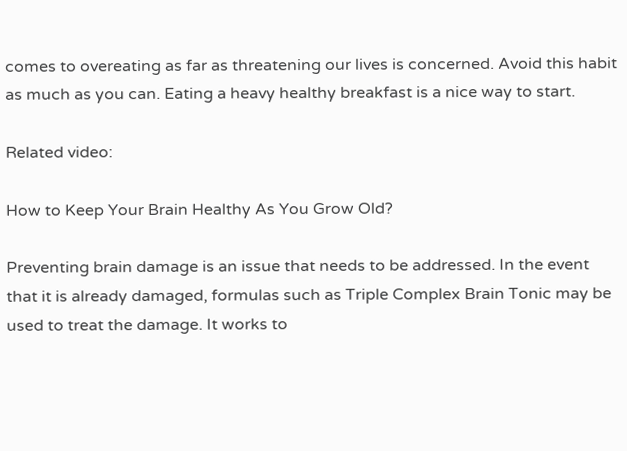comes to overeating as far as threatening our lives is concerned. Avoid this habit as much as you can. Eating a heavy healthy breakfast is a nice way to start.

Related video:

How to Keep Your Brain Healthy As You Grow Old?

Preventing brain damage is an issue that needs to be addressed. In the event that it is already damaged, formulas such as Triple Complex Brain Tonic may be used to treat the damage. It works to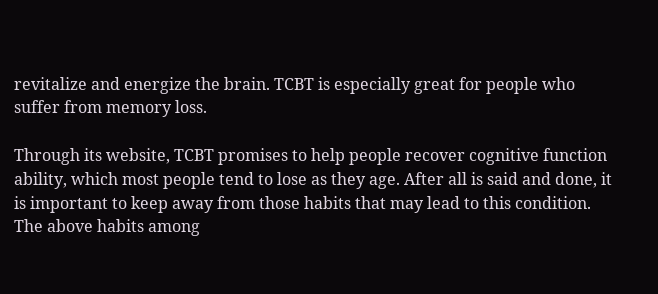revitalize and energize the brain. TCBT is especially great for people who suffer from memory loss.

Through its website, TCBT promises to help people recover cognitive function ability, which most people tend to lose as they age. After all is said and done, it is important to keep away from those habits that may lead to this condition. The above habits among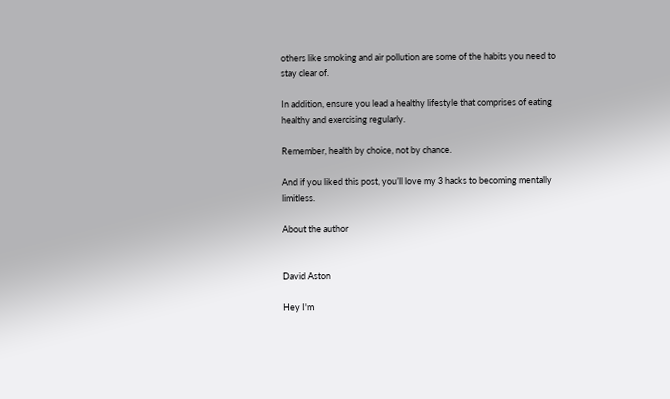others like smoking and air pollution are some of the habits you need to stay clear of.

In addition, ensure you lead a healthy lifestyle that comprises of eating healthy and exercising regularly.

Remember, health by choice, not by chance.

And if you liked this post, you’ll love my 3 hacks to becoming mentally limitless.

About the author


David Aston

Hey I'm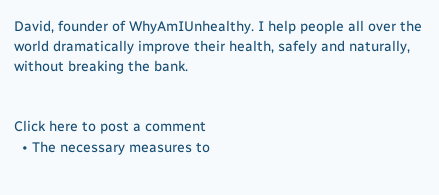David, founder of WhyAmIUnhealthy. I help people all over the world dramatically improve their health, safely and naturally, without breaking the bank.


Click here to post a comment
  • The necessary measures to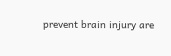prevent brain injury are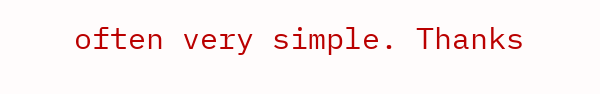often very simple. Thanks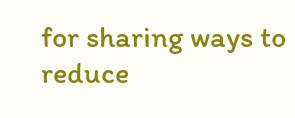for sharing ways to reduce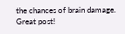the chances of brain damage. Great post!